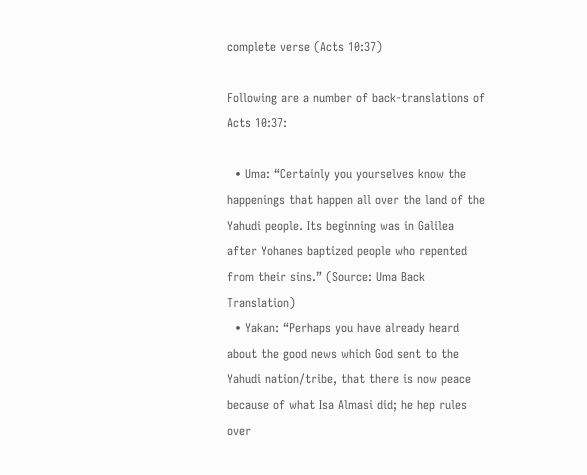complete verse (Acts 10:37)

Following are a number of back-translations of Acts 10:37:

  • Uma: “Certainly you yourselves know the happenings that happen all over the land of the Yahudi people. Its beginning was in Galilea after Yohanes baptized people who repented from their sins.” (Source: Uma Back Translation)
  • Yakan: “Perhaps you have already heard about the good news which God sent to the Yahudi nation/tribe, that there is now peace because of what Isa Almasi did; he hep rules over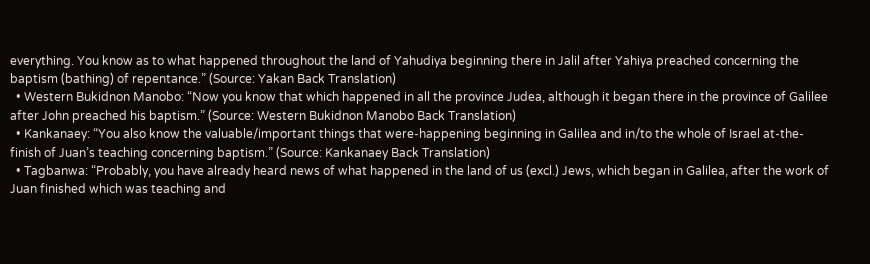everything. You know as to what happened throughout the land of Yahudiya beginning there in Jalil after Yahiya preached concerning the baptism (bathing) of repentance.” (Source: Yakan Back Translation)
  • Western Bukidnon Manobo: “Now you know that which happened in all the province Judea, although it began there in the province of Galilee after John preached his baptism.” (Source: Western Bukidnon Manobo Back Translation)
  • Kankanaey: “You also know the valuable/important things that were-happening beginning in Galilea and in/to the whole of Israel at-the-finish of Juan’s teaching concerning baptism.” (Source: Kankanaey Back Translation)
  • Tagbanwa: “Probably, you have already heard news of what happened in the land of us (excl.) Jews, which began in Galilea, after the work of Juan finished which was teaching and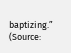baptizing.” (Source: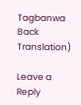Tagbanwa Back Translation)

Leave a Reply